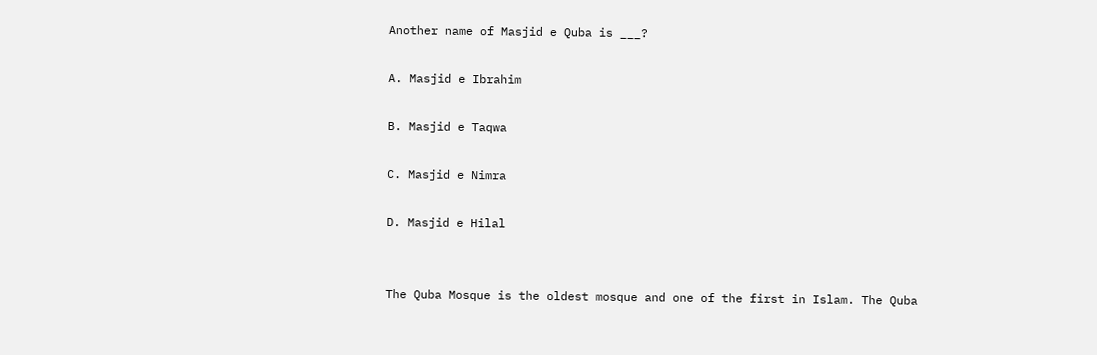Another name of Masjid e Quba is ___?

A. Masjid e Ibrahim

B. Masjid e Taqwa

C. Masjid e Nimra

D. Masjid e Hilal


The Quba Mosque is the oldest mosque and one of the first in Islam. The Quba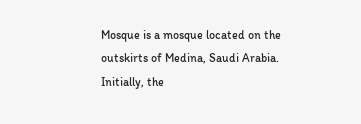Mosque is a mosque located on the outskirts of Medina, Saudi Arabia. Initially, the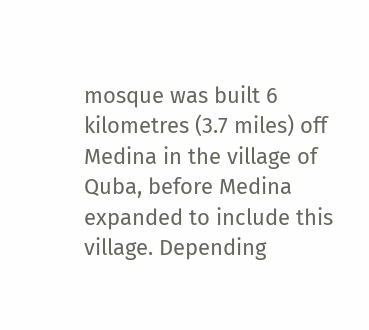mosque was built 6 kilometres (3.7 miles) off Medina in the village of Quba, before Medina expanded to include this village. Depending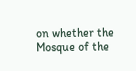on whether the Mosque of the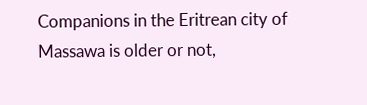Companions in the Eritrean city of Massawa is older or not,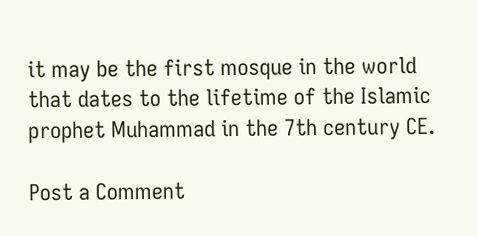it may be the first mosque in the world that dates to the lifetime of the Islamic prophet Muhammad in the 7th century CE.

Post a Comment